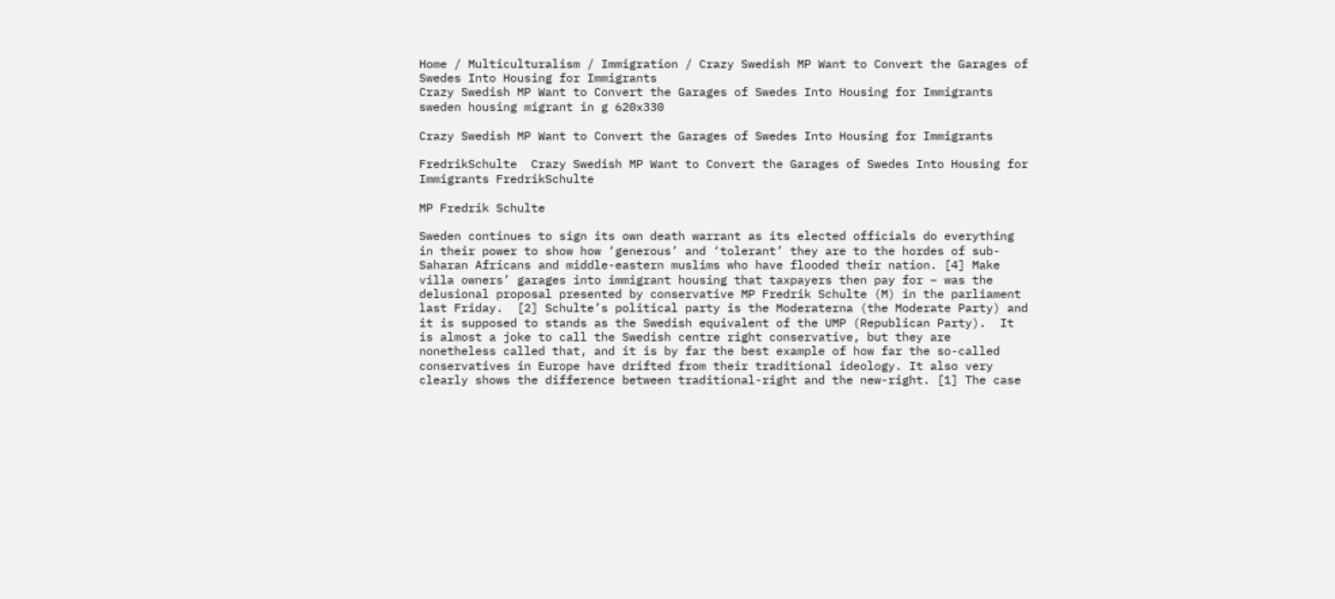Home / Multiculturalism / Immigration / Crazy Swedish MP Want to Convert the Garages of Swedes Into Housing for Immigrants
Crazy Swedish MP Want to Convert the Garages of Swedes Into Housing for Immigrants sweden housing migrant in g 620x330

Crazy Swedish MP Want to Convert the Garages of Swedes Into Housing for Immigrants

FredrikSchulte  Crazy Swedish MP Want to Convert the Garages of Swedes Into Housing for Immigrants FredrikSchulte

MP Fredrik Schulte

Sweden continues to sign its own death warrant as its elected officials do everything in their power to show how ‘generous’ and ‘tolerant’ they are to the hordes of sub-Saharan Africans and middle-eastern muslims who have flooded their nation. [4] Make villa owners’ garages into immigrant housing that taxpayers then pay for – was the delusional proposal presented by conservative MP Fredrik Schulte (M) in the parliament last Friday.  [2] Schulte’s political party is the Moderaterna (the Moderate Party) and it is supposed to stands as the Swedish equivalent of the UMP (Republican Party).  It is almost a joke to call the Swedish centre right conservative, but they are nonetheless called that, and it is by far the best example of how far the so-called conservatives in Europe have drifted from their traditional ideology. It also very clearly shows the difference between traditional-right and the new-right. [1] The case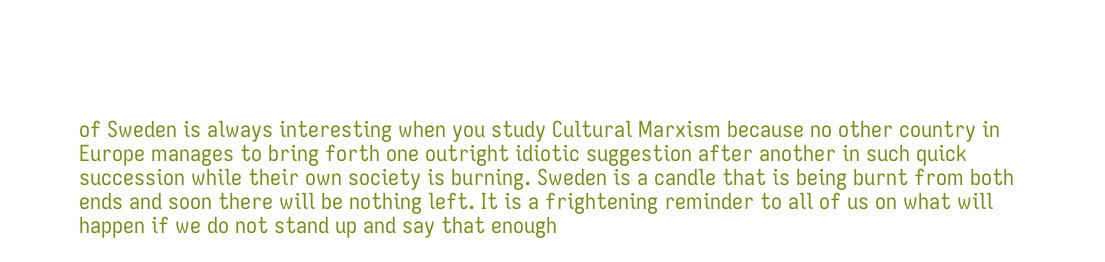of Sweden is always interesting when you study Cultural Marxism because no other country in Europe manages to bring forth one outright idiotic suggestion after another in such quick succession while their own society is burning. Sweden is a candle that is being burnt from both ends and soon there will be nothing left. It is a frightening reminder to all of us on what will happen if we do not stand up and say that enough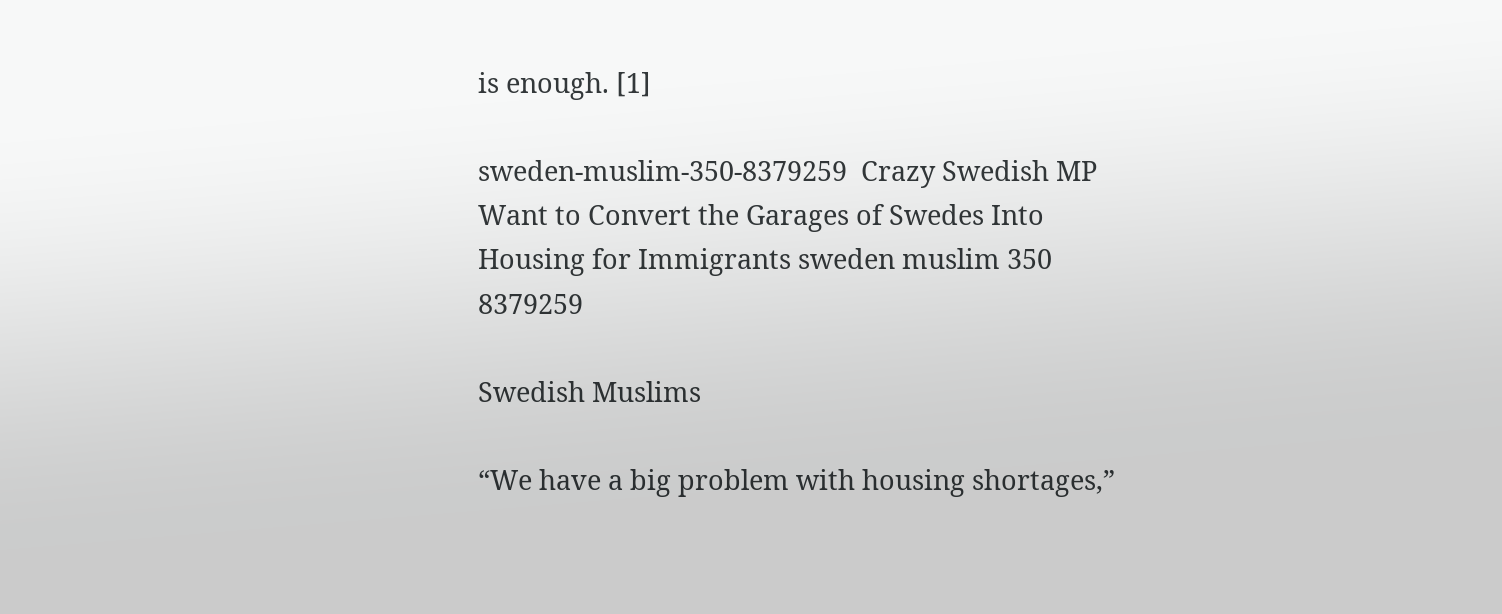is enough. [1]

sweden-muslim-350-8379259  Crazy Swedish MP Want to Convert the Garages of Swedes Into Housing for Immigrants sweden muslim 350 8379259

Swedish Muslims

“We have a big problem with housing shortages,”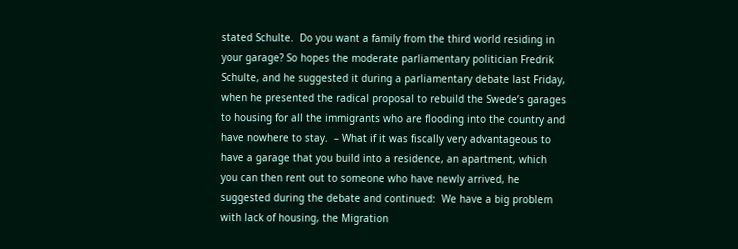stated Schulte.  Do you want a family from the third world residing in your garage? So hopes the moderate parliamentary politician Fredrik Schulte, and he suggested it during a parliamentary debate last Friday, when he presented the radical proposal to rebuild the Swede’s garages to housing for all the immigrants who are flooding into the country and have nowhere to stay.  – What if it was fiscally very advantageous to have a garage that you build into a residence, an apartment, which you can then rent out to someone who have newly arrived, he suggested during the debate and continued:  We have a big problem with lack of housing, the Migration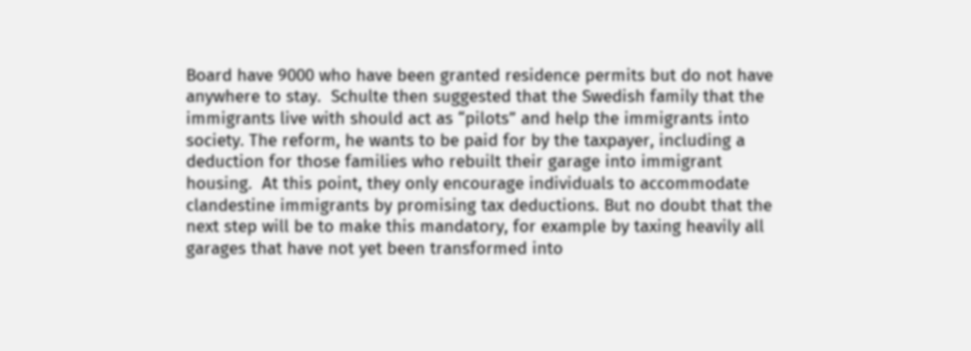Board have 9000 who have been granted residence permits but do not have anywhere to stay.  Schulte then suggested that the Swedish family that the immigrants live with should act as “pilots” and help the immigrants into society. The reform, he wants to be paid for by the taxpayer, including a deduction for those families who rebuilt their garage into immigrant housing.  At this point, they only encourage individuals to accommodate clandestine immigrants by promising tax deductions. But no doubt that the next step will be to make this mandatory, for example by taxing heavily all garages that have not yet been transformed into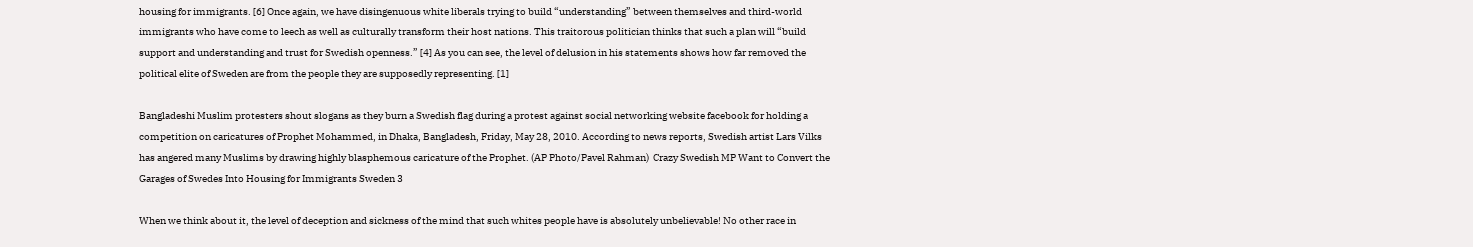housing for immigrants. [6] Once again, we have disingenuous white liberals trying to build “understanding” between themselves and third-world immigrants who have come to leech as well as culturally transform their host nations. This traitorous politician thinks that such a plan will “build support and understanding and trust for Swedish openness.” [4] As you can see, the level of delusion in his statements shows how far removed the political elite of Sweden are from the people they are supposedly representing. [1]

Bangladeshi Muslim protesters shout slogans as they burn a Swedish flag during a protest against social networking website facebook for holding a competition on caricatures of Prophet Mohammed, in Dhaka, Bangladesh, Friday, May 28, 2010. According to news reports, Swedish artist Lars Vilks has angered many Muslims by drawing highly blasphemous caricature of the Prophet. (AP Photo/Pavel Rahman)  Crazy Swedish MP Want to Convert the Garages of Swedes Into Housing for Immigrants Sweden 3

When we think about it, the level of deception and sickness of the mind that such whites people have is absolutely unbelievable! No other race in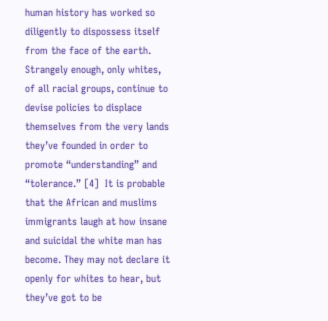human history has worked so diligently to dispossess itself from the face of the earth. Strangely enough, only whites, of all racial groups, continue to devise policies to displace themselves from the very lands they’ve founded in order to promote “understanding” and “tolerance.” [4]  It is probable that the African and muslims immigrants laugh at how insane and suicidal the white man has become. They may not declare it openly for whites to hear, but they’ve got to be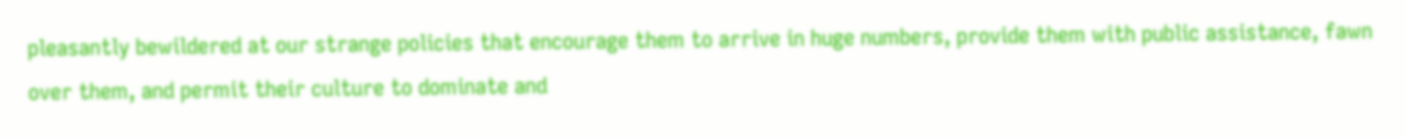pleasantly bewildered at our strange policies that encourage them to arrive in huge numbers, provide them with public assistance, fawn over them, and permit their culture to dominate and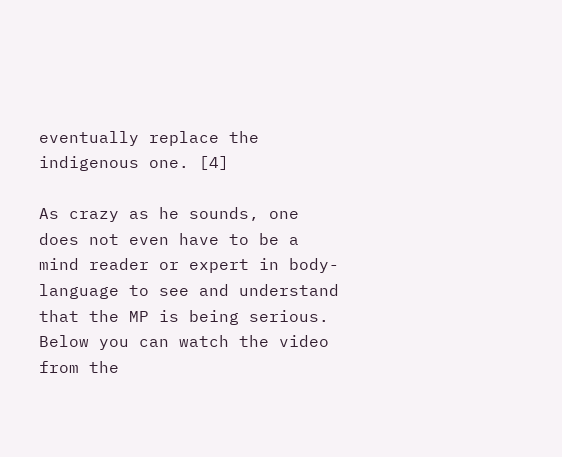eventually replace the indigenous one. [4]

As crazy as he sounds, one does not even have to be a mind reader or expert in body-language to see and understand that the MP is being serious. Below you can watch the video from the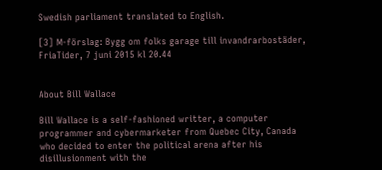Swedish parliament translated to English.

[3] M-förslag: Bygg om folks garage till invandrarbostäder, FriaTider, 7 juni 2015 kl 20.44


About Bill Wallace

Bill Wallace is a self-fashioned writter, a computer programmer and cybermarketer from Quebec City, Canada who decided to enter the political arena after his disillusionment with the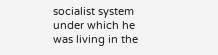socialist system under which he was living in the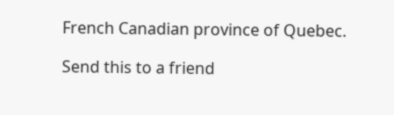French Canadian province of Quebec.

Send this to a friend